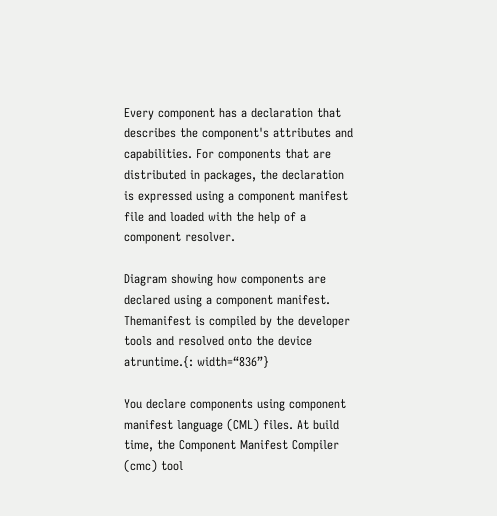Every component has a declaration that describes the component's attributes and capabilities. For components that are distributed in packages, the declaration is expressed using a component manifest file and loaded with the help of a component resolver.

Diagram showing how components are declared using a component manifest. Themanifest is compiled by the developer tools and resolved onto the device atruntime.{: width=“836”}

You declare components using component manifest language (CML) files. At build time, the Component Manifest Compiler (cmc) tool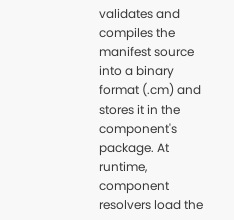validates and compiles the manifest source into a binary format (.cm) and stores it in the component's package. At runtime, component resolvers load the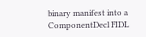binary manifest into a ComponentDecl FIDL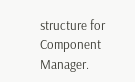structure for Component Manager.